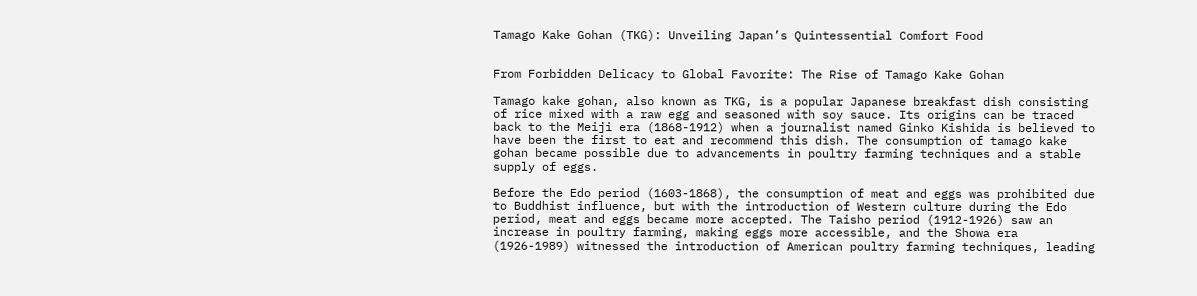Tamago Kake Gohan (TKG): Unveiling Japan’s Quintessential Comfort Food


From Forbidden Delicacy to Global Favorite: The Rise of Tamago Kake Gohan

Tamago kake gohan, also known as TKG, is a popular Japanese breakfast dish consisting of rice mixed with a raw egg and seasoned with soy sauce. Its origins can be traced back to the Meiji era (1868-1912) when a journalist named Ginko Kishida is believed to have been the first to eat and recommend this dish. The consumption of tamago kake gohan became possible due to advancements in poultry farming techniques and a stable supply of eggs.

Before the Edo period (1603-1868), the consumption of meat and eggs was prohibited due to Buddhist influence, but with the introduction of Western culture during the Edo period, meat and eggs became more accepted. The Taisho period (1912-1926) saw an increase in poultry farming, making eggs more accessible, and the Showa era (1926-1989) witnessed the introduction of American poultry farming techniques, leading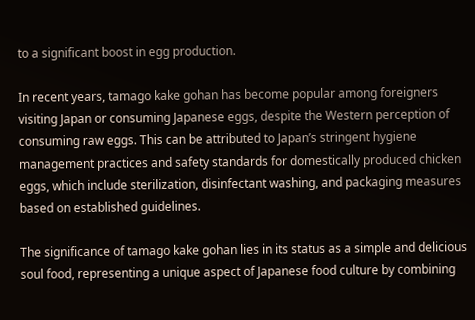to a significant boost in egg production.

In recent years, tamago kake gohan has become popular among foreigners visiting Japan or consuming Japanese eggs, despite the Western perception of consuming raw eggs. This can be attributed to Japan’s stringent hygiene management practices and safety standards for domestically produced chicken eggs, which include sterilization, disinfectant washing, and packaging measures based on established guidelines.

The significance of tamago kake gohan lies in its status as a simple and delicious soul food, representing a unique aspect of Japanese food culture by combining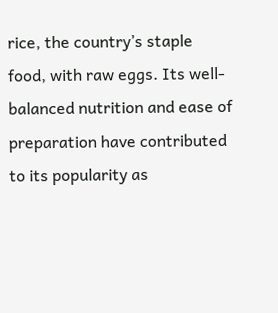rice, the country’s staple food, with raw eggs. Its well-balanced nutrition and ease of preparation have contributed to its popularity as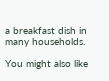a breakfast dish in many households.

You might also like